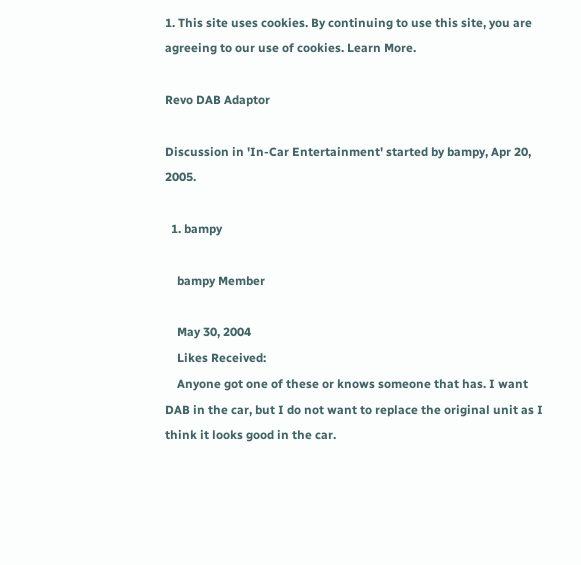1. This site uses cookies. By continuing to use this site, you are agreeing to our use of cookies. Learn More.

Revo DAB Adaptor

Discussion in 'In-Car Entertainment' started by bampy, Apr 20, 2005.

  1. bampy

    bampy Member

    May 30, 2004
    Likes Received:
    Anyone got one of these or knows someone that has. I want DAB in the car, but I do not want to replace the original unit as I think it looks good in the car.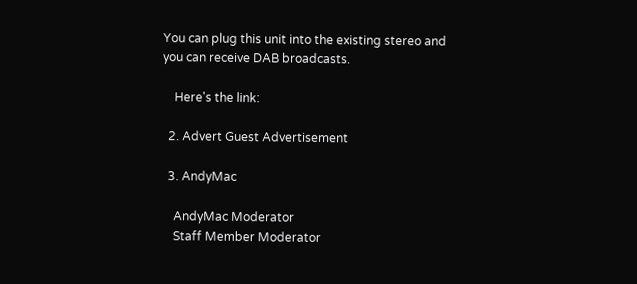You can plug this unit into the existing stereo and you can receive DAB broadcasts.

    Here's the link:

  2. Advert Guest Advertisement

  3. AndyMac

    AndyMac Moderator
    Staff Member Moderator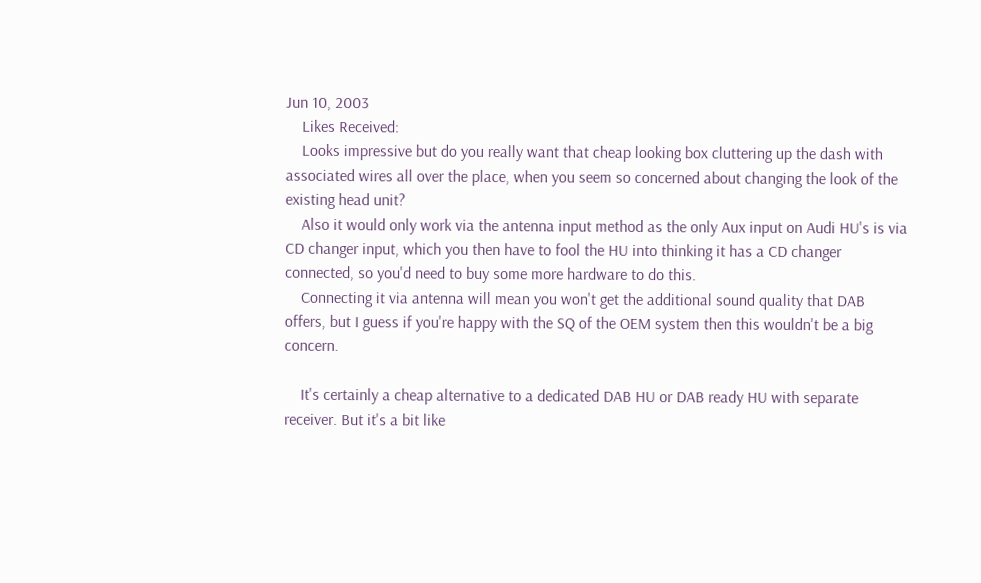Jun 10, 2003
    Likes Received:
    Looks impressive but do you really want that cheap looking box cluttering up the dash with associated wires all over the place, when you seem so concerned about changing the look of the existing head unit?
    Also it would only work via the antenna input method as the only Aux input on Audi HU's is via CD changer input, which you then have to fool the HU into thinking it has a CD changer connected, so you'd need to buy some more hardware to do this.
    Connecting it via antenna will mean you won't get the additional sound quality that DAB offers, but I guess if you're happy with the SQ of the OEM system then this wouldn't be a big concern.

    It's certainly a cheap alternative to a dedicated DAB HU or DAB ready HU with separate receiver. But it's a bit like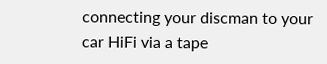connecting your discman to your car HiFi via a tape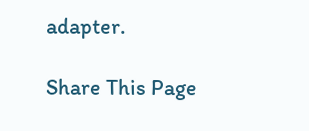adapter.

Share This Page